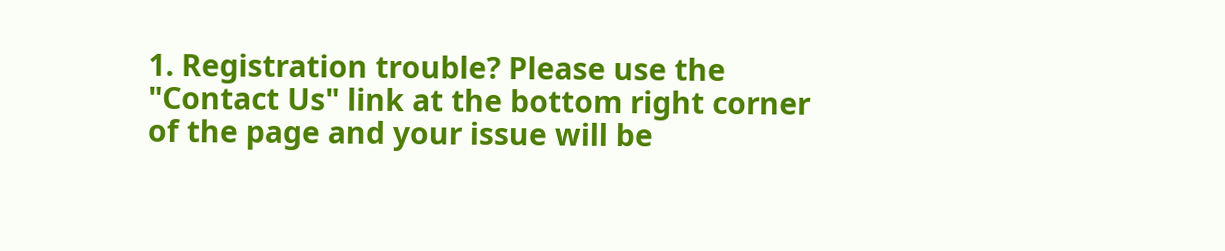1. Registration trouble? Please use the "Contact Us" link at the bottom right corner of the page and your issue will be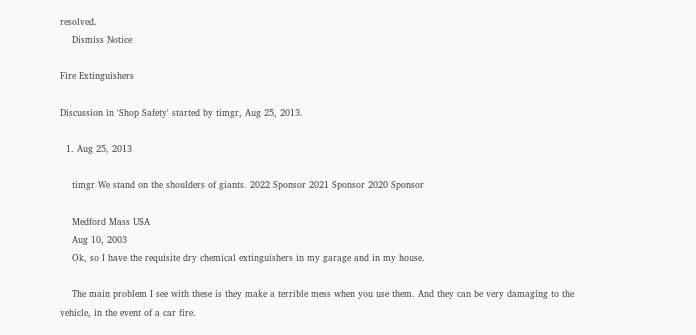resolved.
    Dismiss Notice

Fire Extinguishers

Discussion in 'Shop Safety' started by timgr, Aug 25, 2013.

  1. Aug 25, 2013

    timgr We stand on the shoulders of giants. 2022 Sponsor 2021 Sponsor 2020 Sponsor

    Medford Mass USA
    Aug 10, 2003
    Ok, so I have the requisite dry chemical extinguishers in my garage and in my house.

    The main problem I see with these is they make a terrible mess when you use them. And they can be very damaging to the vehicle, in the event of a car fire.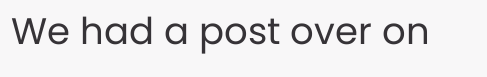We had a post over on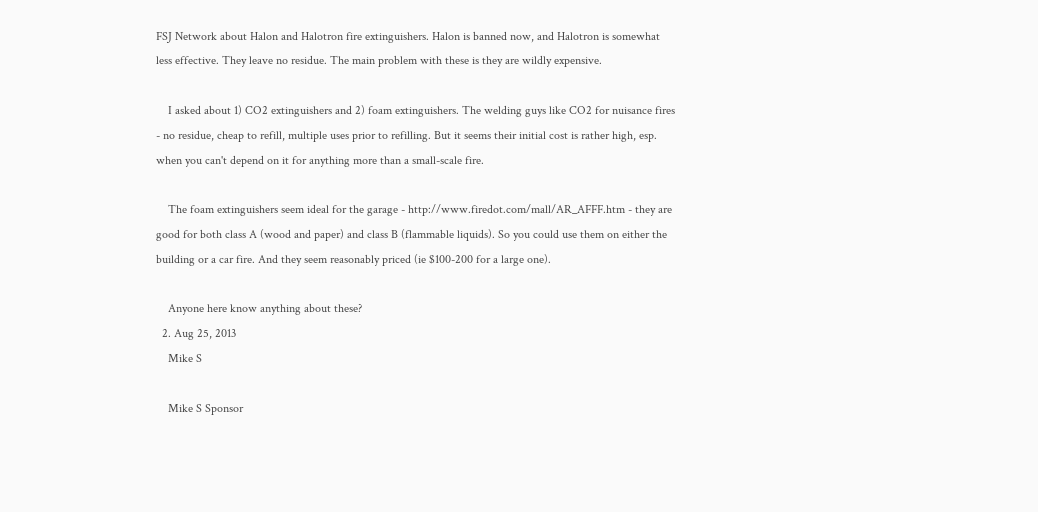FSJ Network about Halon and Halotron fire extinguishers. Halon is banned now, and Halotron is somewhat less effective. They leave no residue. The main problem with these is they are wildly expensive.

    I asked about 1) CO2 extinguishers and 2) foam extinguishers. The welding guys like CO2 for nuisance fires - no residue, cheap to refill, multiple uses prior to refilling. But it seems their initial cost is rather high, esp. when you can't depend on it for anything more than a small-scale fire.

    The foam extinguishers seem ideal for the garage - http://www.firedot.com/mall/AR_AFFF.htm - they are good for both class A (wood and paper) and class B (flammable liquids). So you could use them on either the building or a car fire. And they seem reasonably priced (ie $100-200 for a large one).

    Anyone here know anything about these?
  2. Aug 25, 2013
    Mike S

    Mike S Sponsor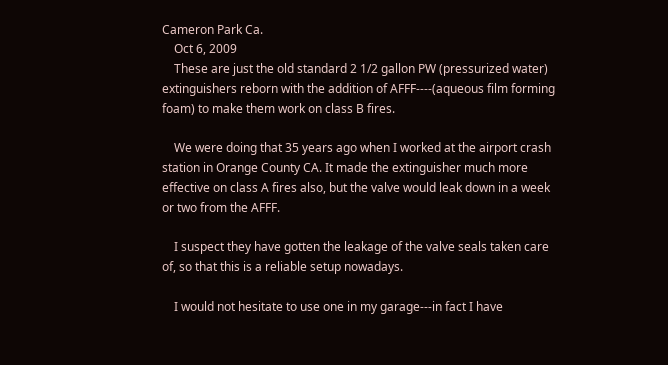Cameron Park Ca.
    Oct 6, 2009
    These are just the old standard 2 1/2 gallon PW (pressurized water) extinguishers reborn with the addition of AFFF----(aqueous film forming foam) to make them work on class B fires.

    We were doing that 35 years ago when I worked at the airport crash station in Orange County CA. It made the extinguisher much more effective on class A fires also, but the valve would leak down in a week or two from the AFFF.

    I suspect they have gotten the leakage of the valve seals taken care of, so that this is a reliable setup nowadays.

    I would not hesitate to use one in my garage---in fact I have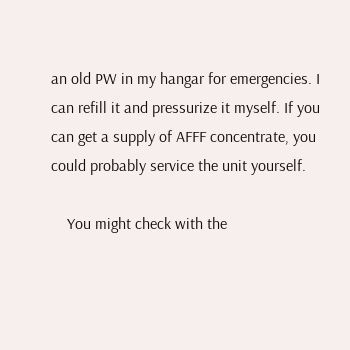an old PW in my hangar for emergencies. I can refill it and pressurize it myself. If you can get a supply of AFFF concentrate, you could probably service the unit yourself.

    You might check with the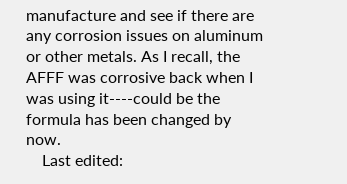manufacture and see if there are any corrosion issues on aluminum or other metals. As I recall, the AFFF was corrosive back when I was using it----could be the formula has been changed by now.
    Last edited: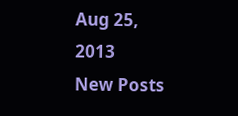Aug 25, 2013
New Posts